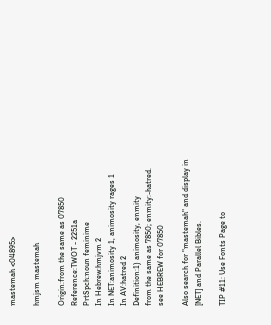mastemah <04895>

hmjsm mastemah

Origin:from the same as 07850
Reference:TWOT - 2251a
PrtSpch:noun feminime
In Hebrew:hmjvm 2
In NET:animosity 1, animosity rages 1
In AV:hatred 2
Definition:1) animosity, enmity
from the same as 7850; enmity:-hatred.
see HEBREW for 07850

Also search for "mastemah" and display in [NET] and Parallel Bibles.

TIP #11: Use Fonts Page to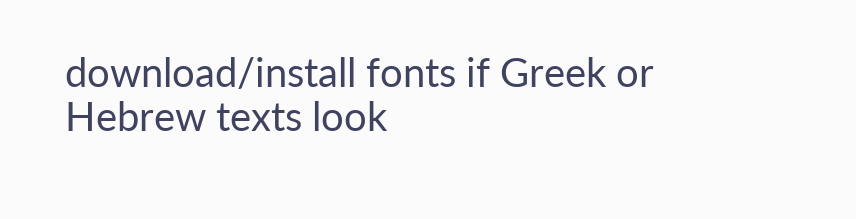download/install fonts if Greek or Hebrew texts look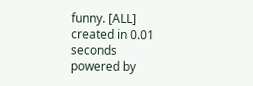funny. [ALL]
created in 0.01 seconds
powered by